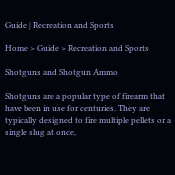Guide | Recreation and Sports

Home > Guide > Recreation and Sports

Shotguns and Shotgun Ammo

Shotguns are a popular type of firearm that have been in use for centuries. They are typically designed to fire multiple pellets or a single slug at once,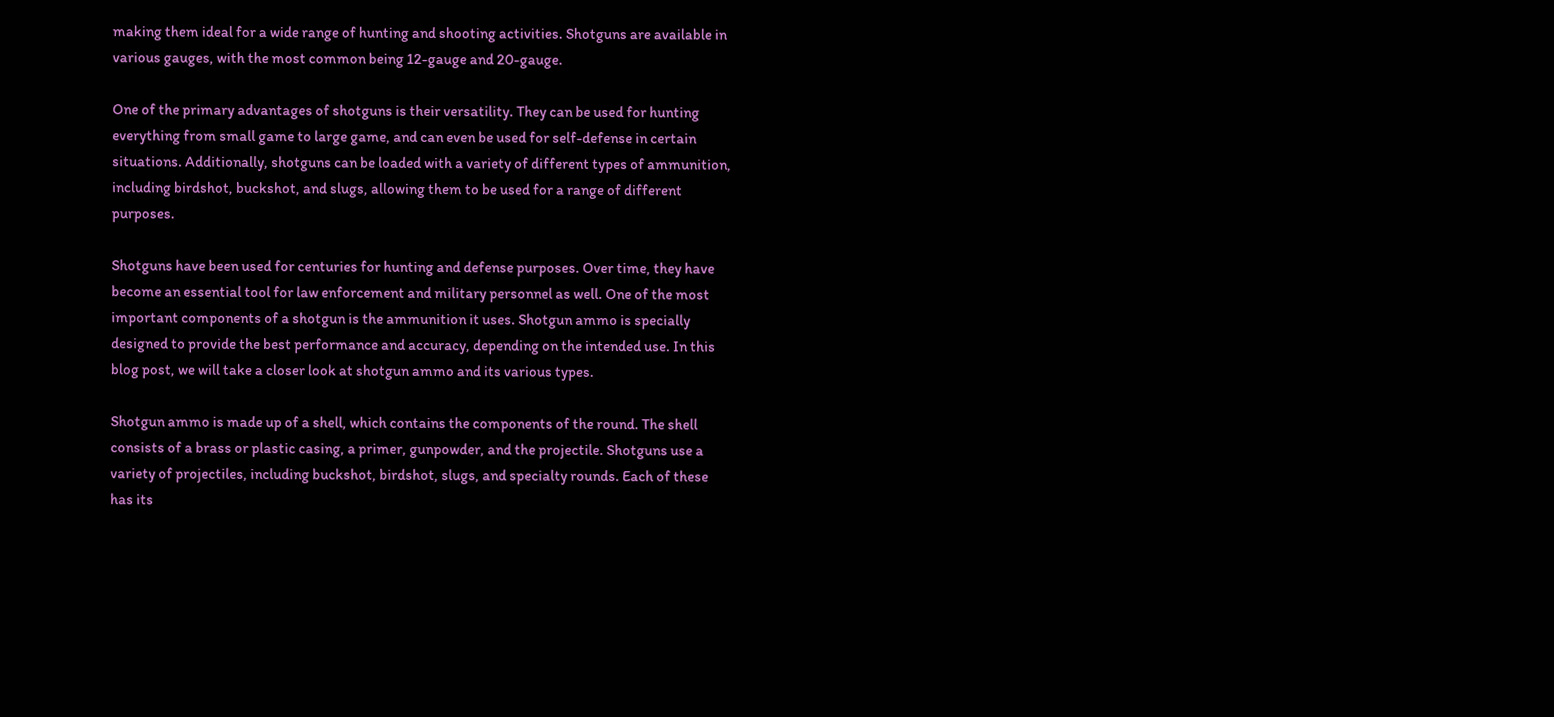making them ideal for a wide range of hunting and shooting activities. Shotguns are available in various gauges, with the most common being 12-gauge and 20-gauge.

One of the primary advantages of shotguns is their versatility. They can be used for hunting everything from small game to large game, and can even be used for self-defense in certain situations. Additionally, shotguns can be loaded with a variety of different types of ammunition, including birdshot, buckshot, and slugs, allowing them to be used for a range of different purposes.

Shotguns have been used for centuries for hunting and defense purposes. Over time, they have become an essential tool for law enforcement and military personnel as well. One of the most important components of a shotgun is the ammunition it uses. Shotgun ammo is specially designed to provide the best performance and accuracy, depending on the intended use. In this blog post, we will take a closer look at shotgun ammo and its various types.

Shotgun ammo is made up of a shell, which contains the components of the round. The shell consists of a brass or plastic casing, a primer, gunpowder, and the projectile. Shotguns use a variety of projectiles, including buckshot, birdshot, slugs, and specialty rounds. Each of these has its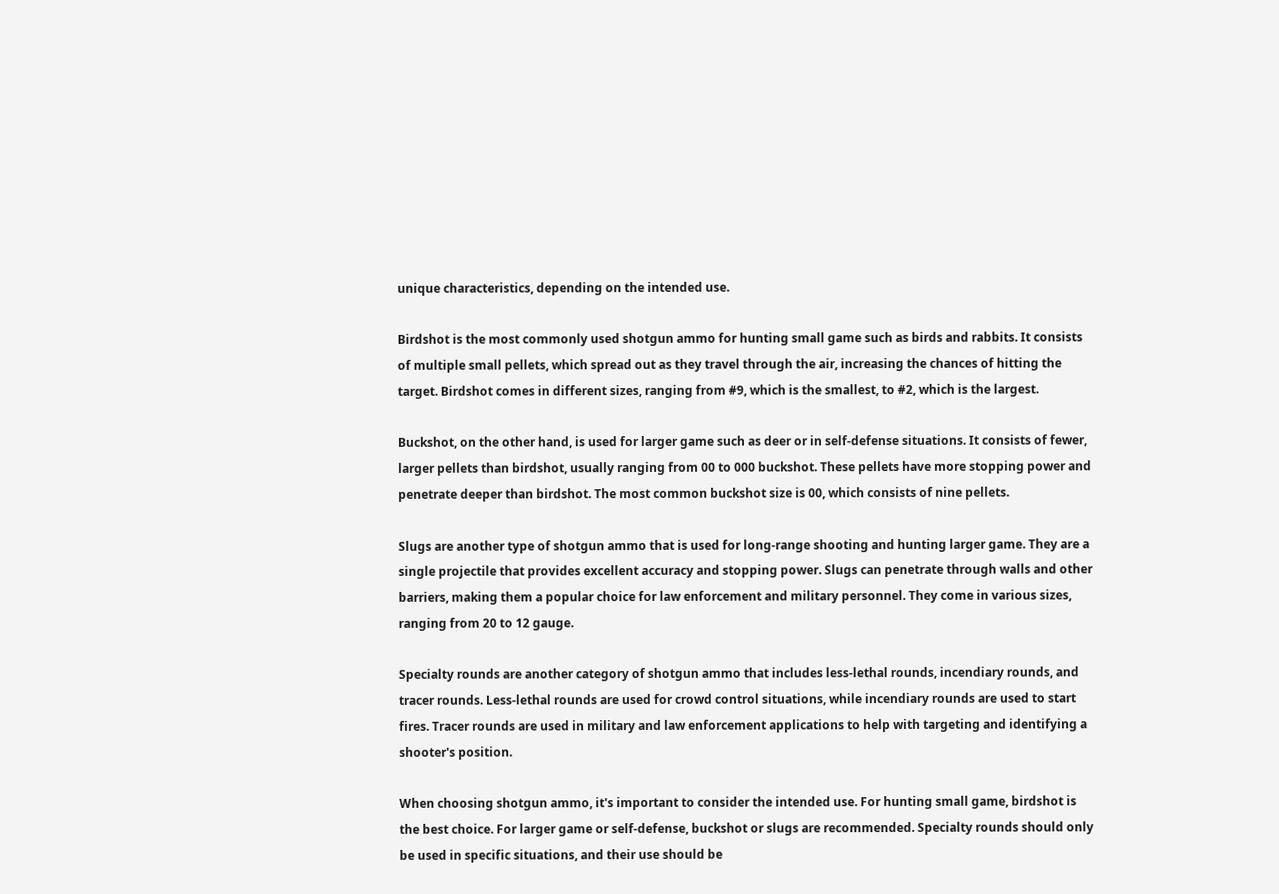unique characteristics, depending on the intended use.

Birdshot is the most commonly used shotgun ammo for hunting small game such as birds and rabbits. It consists of multiple small pellets, which spread out as they travel through the air, increasing the chances of hitting the target. Birdshot comes in different sizes, ranging from #9, which is the smallest, to #2, which is the largest.

Buckshot, on the other hand, is used for larger game such as deer or in self-defense situations. It consists of fewer, larger pellets than birdshot, usually ranging from 00 to 000 buckshot. These pellets have more stopping power and penetrate deeper than birdshot. The most common buckshot size is 00, which consists of nine pellets.

Slugs are another type of shotgun ammo that is used for long-range shooting and hunting larger game. They are a single projectile that provides excellent accuracy and stopping power. Slugs can penetrate through walls and other barriers, making them a popular choice for law enforcement and military personnel. They come in various sizes, ranging from 20 to 12 gauge.

Specialty rounds are another category of shotgun ammo that includes less-lethal rounds, incendiary rounds, and tracer rounds. Less-lethal rounds are used for crowd control situations, while incendiary rounds are used to start fires. Tracer rounds are used in military and law enforcement applications to help with targeting and identifying a shooter's position.

When choosing shotgun ammo, it's important to consider the intended use. For hunting small game, birdshot is the best choice. For larger game or self-defense, buckshot or slugs are recommended. Specialty rounds should only be used in specific situations, and their use should be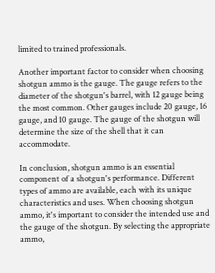limited to trained professionals.

Another important factor to consider when choosing shotgun ammo is the gauge. The gauge refers to the diameter of the shotgun's barrel, with 12 gauge being the most common. Other gauges include 20 gauge, 16 gauge, and 10 gauge. The gauge of the shotgun will determine the size of the shell that it can accommodate.

In conclusion, shotgun ammo is an essential component of a shotgun's performance. Different types of ammo are available, each with its unique characteristics and uses. When choosing shotgun ammo, it's important to consider the intended use and the gauge of the shotgun. By selecting the appropriate ammo,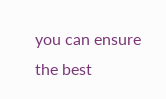you can ensure the best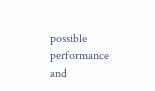possible performance and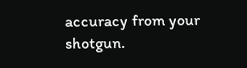accuracy from your shotgun.